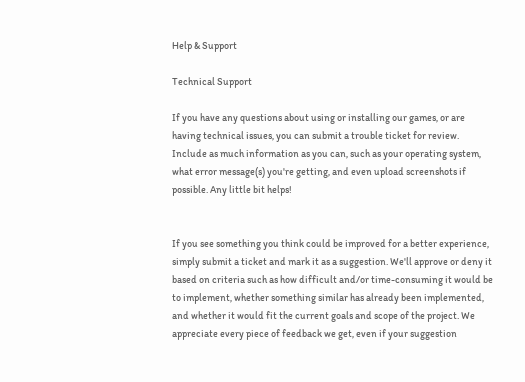Help & Support

Technical Support

If you have any questions about using or installing our games, or are having technical issues, you can submit a trouble ticket for review. Include as much information as you can, such as your operating system, what error message(s) you're getting, and even upload screenshots if possible. Any little bit helps!


If you see something you think could be improved for a better experience, simply submit a ticket and mark it as a suggestion. We'll approve or deny it based on criteria such as how difficult and/or time-consuming it would be to implement, whether something similar has already been implemented, and whether it would fit the current goals and scope of the project. We appreciate every piece of feedback we get, even if your suggestion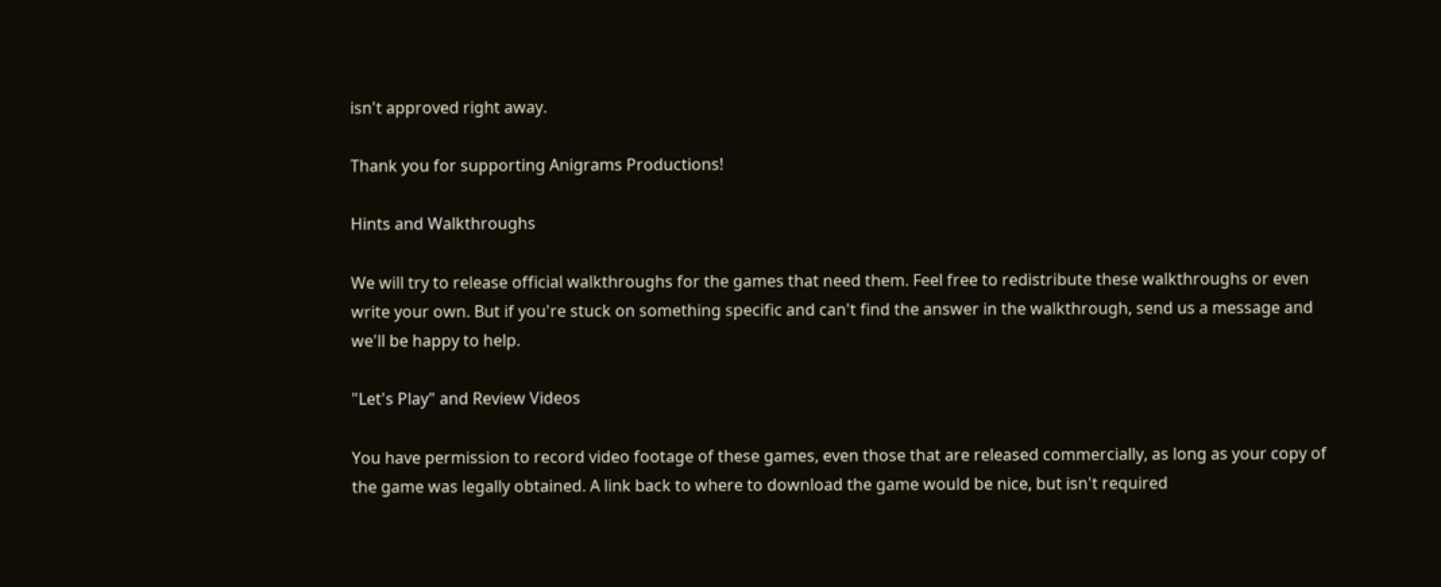isn't approved right away.

Thank you for supporting Anigrams Productions!

Hints and Walkthroughs

We will try to release official walkthroughs for the games that need them. Feel free to redistribute these walkthroughs or even write your own. But if you're stuck on something specific and can't find the answer in the walkthrough, send us a message and we'll be happy to help.

"Let's Play" and Review Videos

You have permission to record video footage of these games, even those that are released commercially, as long as your copy of the game was legally obtained. A link back to where to download the game would be nice, but isn't required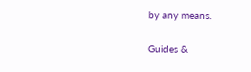by any means.

Guides &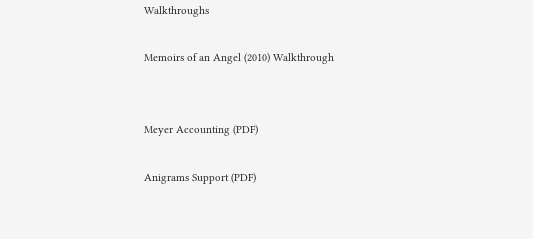Walkthroughs

Memoirs of an Angel (2010) Walkthrough


Meyer Accounting (PDF)

Anigrams Support (PDF)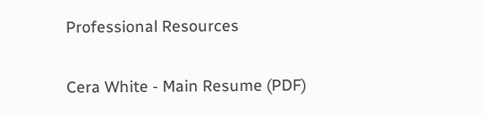Professional Resources

Cera White - Main Resume (PDF)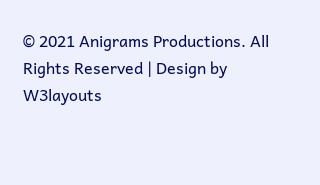© 2021 Anigrams Productions. All Rights Reserved | Design by W3layouts